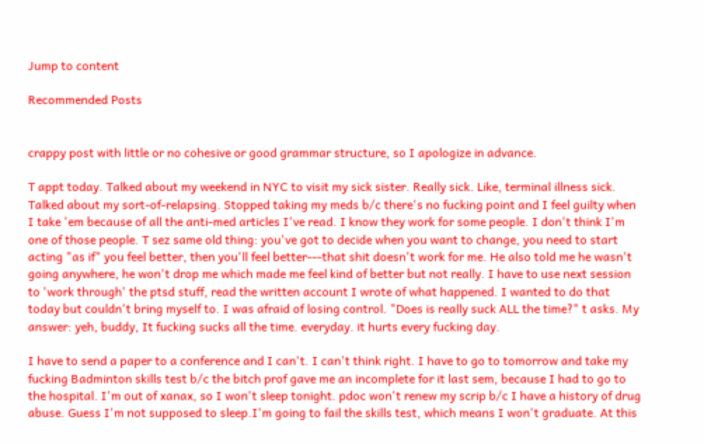Jump to content

Recommended Posts


crappy post with little or no cohesive or good grammar structure, so I apologize in advance.

T appt today. Talked about my weekend in NYC to visit my sick sister. Really sick. Like, terminal illness sick. Talked about my sort-of-relapsing. Stopped taking my meds b/c there's no fucking point and I feel guilty when I take 'em because of all the anti-med articles I've read. I know they work for some people. I don't think I'm one of those people. T sez same old thing: you've got to decide when you want to change, you need to start acting "as if" you feel better, then you'll feel better---that shit doesn't work for me. He also told me he wasn't going anywhere, he won't drop me which made me feel kind of better but not really. I have to use next session to 'work through' the ptsd stuff, read the written account I wrote of what happened. I wanted to do that today but couldn't bring myself to. I was afraid of losing control. "Does is really suck ALL the time?" t asks. My answer: yeh, buddy, It fucking sucks all the time. everyday. it hurts every fucking day.

I have to send a paper to a conference and I can't. I can't think right. I have to go to tomorrow and take my fucking Badminton skills test b/c the bitch prof gave me an incomplete for it last sem, because I had to go to the hospital. I'm out of xanax, so I won't sleep tonight. pdoc won't renew my scrip b/c I have a history of drug abuse. Guess I'm not supposed to sleep.I'm going to fail the skills test, which means I won't graduate. At this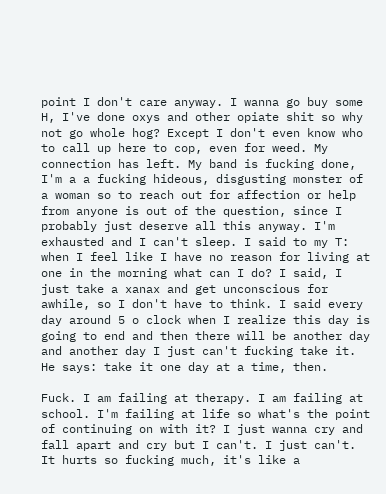point I don't care anyway. I wanna go buy some H, I've done oxys and other opiate shit so why not go whole hog? Except I don't even know who to call up here to cop, even for weed. My connection has left. My band is fucking done, I'm a a fucking hideous, disgusting monster of a woman so to reach out for affection or help from anyone is out of the question, since I probably just deserve all this anyway. I'm exhausted and I can't sleep. I said to my T: when I feel like I have no reason for living at one in the morning what can I do? I said, I just take a xanax and get unconscious for awhile, so I don't have to think. I said every day around 5 o clock when I realize this day is going to end and then there will be another day and another day I just can't fucking take it. He says: take it one day at a time, then.

Fuck. I am failing at therapy. I am failing at school. I'm failing at life so what's the point of continuing on with it? I just wanna cry and fall apart and cry but I can't. I just can't. It hurts so fucking much, it's like a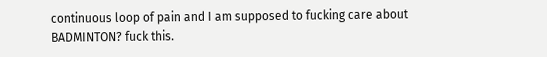continuous loop of pain and I am supposed to fucking care about BADMINTON? fuck this.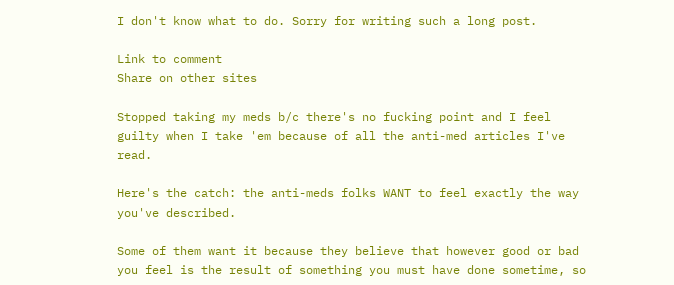I don't know what to do. Sorry for writing such a long post.

Link to comment
Share on other sites

Stopped taking my meds b/c there's no fucking point and I feel guilty when I take 'em because of all the anti-med articles I've read.

Here's the catch: the anti-meds folks WANT to feel exactly the way you've described.

Some of them want it because they believe that however good or bad you feel is the result of something you must have done sometime, so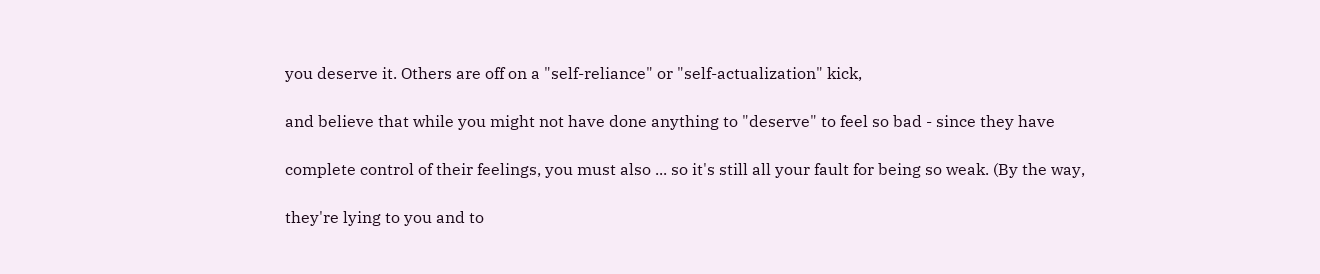you deserve it. Others are off on a "self-reliance" or "self-actualization" kick,

and believe that while you might not have done anything to "deserve" to feel so bad - since they have

complete control of their feelings, you must also ... so it's still all your fault for being so weak. (By the way,

they're lying to you and to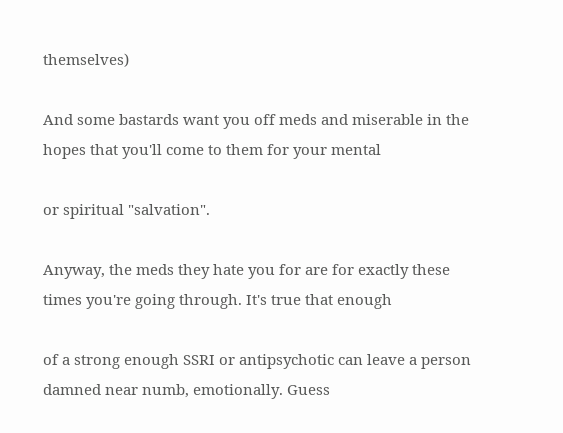themselves)

And some bastards want you off meds and miserable in the hopes that you'll come to them for your mental

or spiritual "salvation".

Anyway, the meds they hate you for are for exactly these times you're going through. It's true that enough

of a strong enough SSRI or antipsychotic can leave a person damned near numb, emotionally. Guess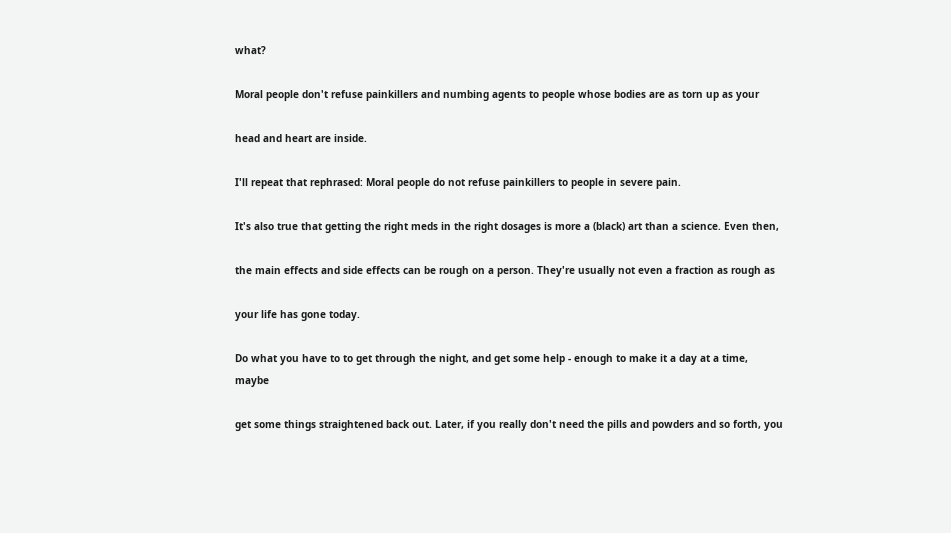what?

Moral people don't refuse painkillers and numbing agents to people whose bodies are as torn up as your

head and heart are inside.

I'll repeat that rephrased: Moral people do not refuse painkillers to people in severe pain.

It's also true that getting the right meds in the right dosages is more a (black) art than a science. Even then,

the main effects and side effects can be rough on a person. They're usually not even a fraction as rough as

your life has gone today.

Do what you have to to get through the night, and get some help - enough to make it a day at a time, maybe

get some things straightened back out. Later, if you really don't need the pills and powders and so forth, you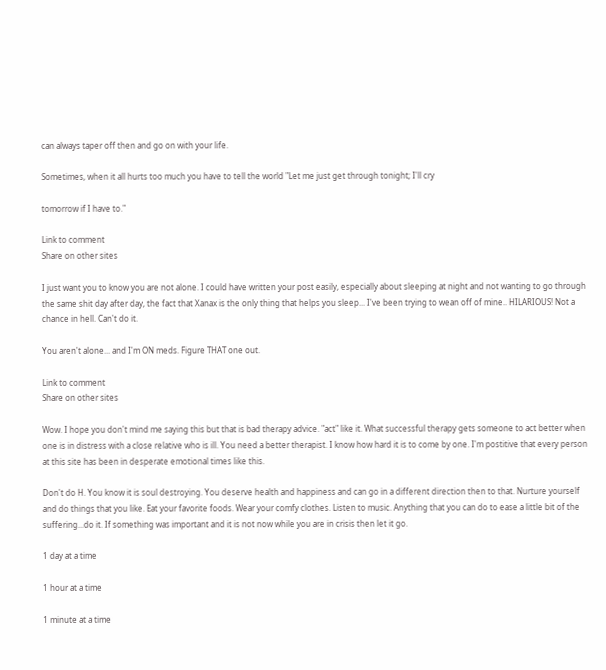can always taper off then and go on with your life.

Sometimes, when it all hurts too much you have to tell the world "Let me just get through tonight; I'll cry

tomorrow if I have to."

Link to comment
Share on other sites

I just want you to know you are not alone. I could have written your post easily, especially about sleeping at night and not wanting to go through the same shit day after day, the fact that Xanax is the only thing that helps you sleep... I've been trying to wean off of mine.. HILARIOUS! Not a chance in hell. Can't do it.

You aren't alone... and I'm ON meds. Figure THAT one out.

Link to comment
Share on other sites

Wow. I hope you don't mind me saying this but that is bad therapy advice. "act" like it. What successful therapy gets someone to act better when one is in distress with a close relative who is ill. You need a better therapist. I know how hard it is to come by one. I'm postitive that every person at this site has been in desperate emotional times like this.

Don't do H. You know it is soul destroying. You deserve health and happiness and can go in a different direction then to that. Nurture yourself and do things that you like. Eat your favorite foods. Wear your comfy clothes. Listen to music. Anything that you can do to ease a little bit of the suffering...do it. If something was important and it is not now while you are in crisis then let it go.

1 day at a time

1 hour at a time

1 minute at a time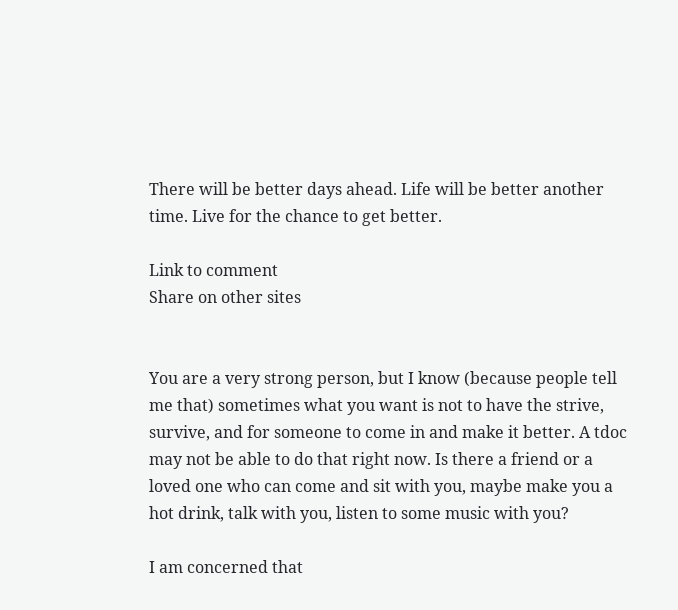There will be better days ahead. Life will be better another time. Live for the chance to get better.

Link to comment
Share on other sites


You are a very strong person, but I know (because people tell me that) sometimes what you want is not to have the strive, survive, and for someone to come in and make it better. A tdoc may not be able to do that right now. Is there a friend or a loved one who can come and sit with you, maybe make you a hot drink, talk with you, listen to some music with you?

I am concerned that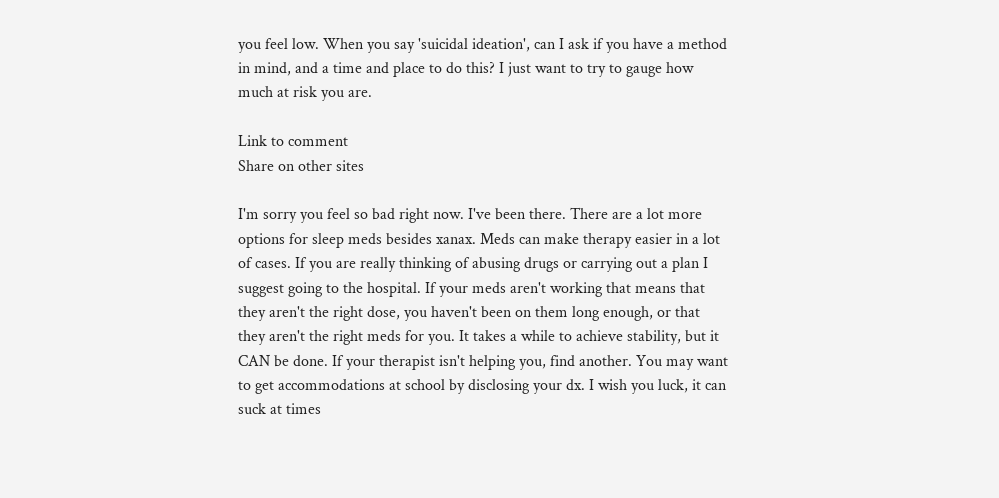you feel low. When you say 'suicidal ideation', can I ask if you have a method in mind, and a time and place to do this? I just want to try to gauge how much at risk you are.

Link to comment
Share on other sites

I'm sorry you feel so bad right now. I've been there. There are a lot more options for sleep meds besides xanax. Meds can make therapy easier in a lot of cases. If you are really thinking of abusing drugs or carrying out a plan I suggest going to the hospital. If your meds aren't working that means that they aren't the right dose, you haven't been on them long enough, or that they aren't the right meds for you. It takes a while to achieve stability, but it CAN be done. If your therapist isn't helping you, find another. You may want to get accommodations at school by disclosing your dx. I wish you luck, it can suck at times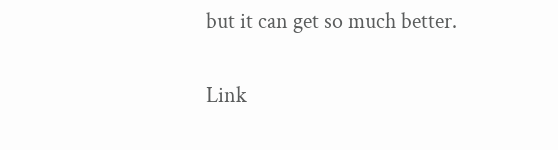but it can get so much better.

Link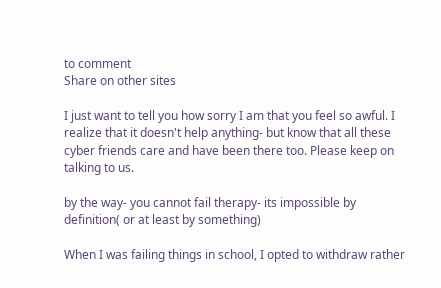to comment
Share on other sites

I just want to tell you how sorry I am that you feel so awful. I realize that it doesn't help anything- but know that all these cyber friends care and have been there too. Please keep on talking to us.

by the way- you cannot fail therapy- its impossible by definition( or at least by something)

When I was failing things in school, I opted to withdraw rather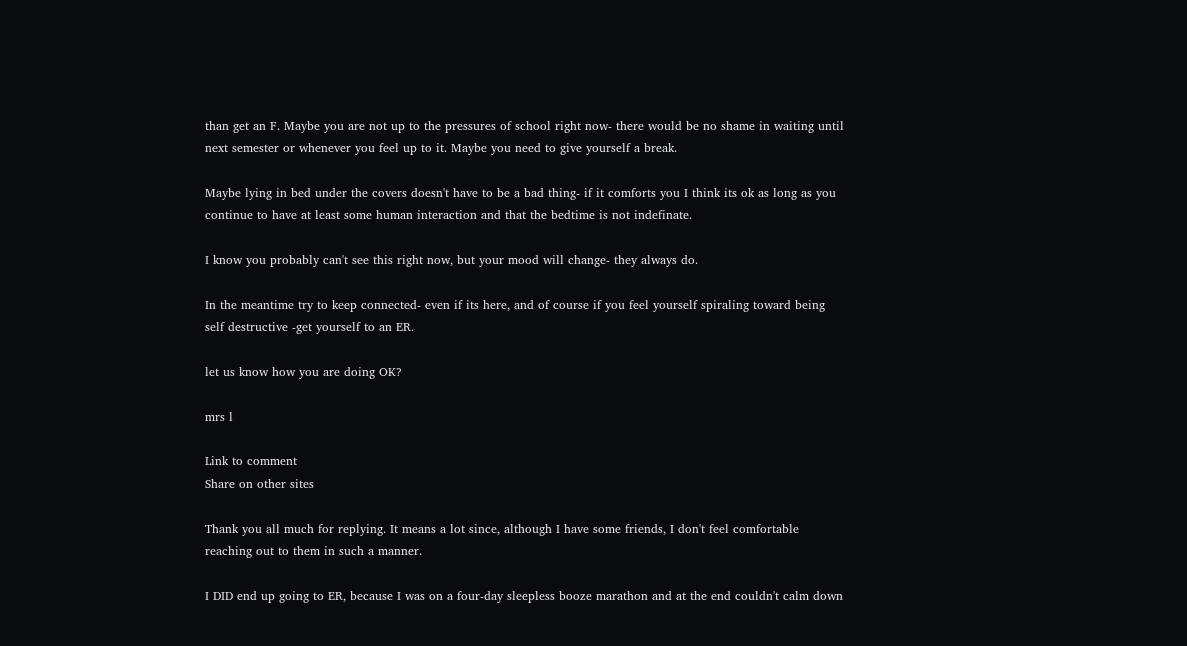than get an F. Maybe you are not up to the pressures of school right now- there would be no shame in waiting until next semester or whenever you feel up to it. Maybe you need to give yourself a break.

Maybe lying in bed under the covers doesn't have to be a bad thing- if it comforts you I think its ok as long as you continue to have at least some human interaction and that the bedtime is not indefinate.

I know you probably can't see this right now, but your mood will change- they always do.

In the meantime try to keep connected- even if its here, and of course if you feel yourself spiraling toward being self destructive -get yourself to an ER.

let us know how you are doing OK?

mrs l

Link to comment
Share on other sites

Thank you all much for replying. It means a lot since, although I have some friends, I don't feel comfortable reaching out to them in such a manner.

I DID end up going to ER, because I was on a four-day sleepless booze marathon and at the end couldn't calm down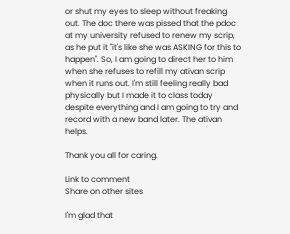or shut my eyes to sleep without freaking out. The doc there was pissed that the pdoc at my university refused to renew my scrip, as he put it "it's like she was ASKING for this to happen". So, I am going to direct her to him when she refuses to refill my ativan scrip when it runs out. I'm still feeling really bad physically but I made it to class today despite everything and I am going to try and record with a new band later. The ativan helps.

Thank you all for caring.

Link to comment
Share on other sites

I'm glad that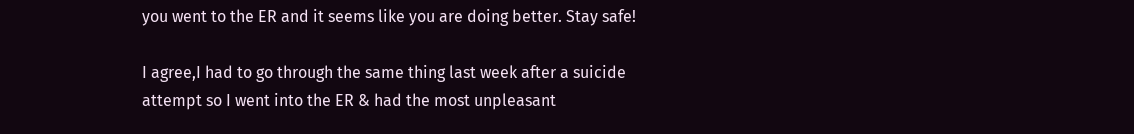you went to the ER and it seems like you are doing better. Stay safe!

I agree,I had to go through the same thing last week after a suicide attempt so I went into the ER & had the most unpleasant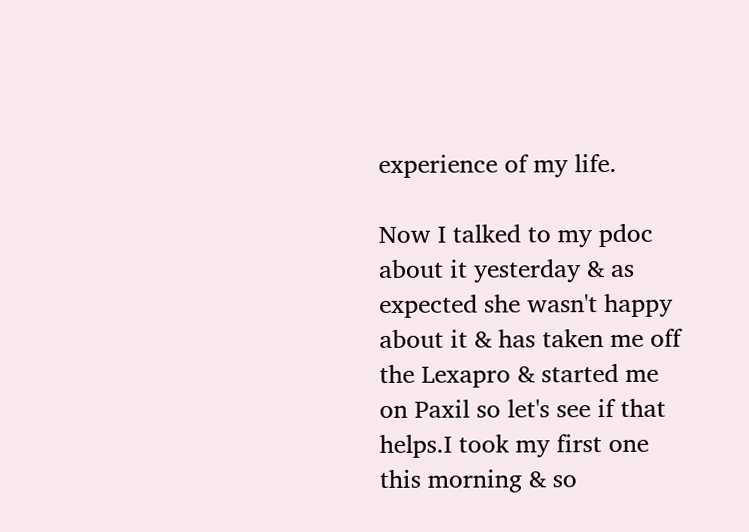experience of my life.

Now I talked to my pdoc about it yesterday & as expected she wasn't happy about it & has taken me off the Lexapro & started me on Paxil so let's see if that helps.I took my first one this morning & so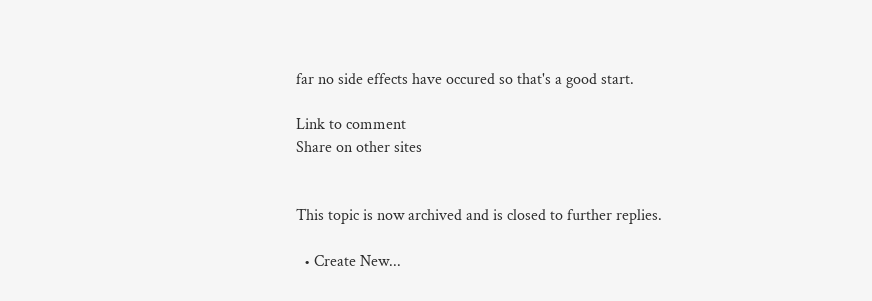far no side effects have occured so that's a good start.

Link to comment
Share on other sites


This topic is now archived and is closed to further replies.

  • Create New...